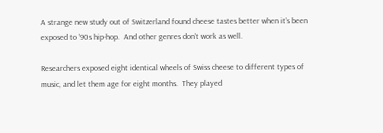A strange new study out of Switzerland found cheese tastes better when it’s been exposed to ’90s hip-hop.  And other genres don’t work as well.

Researchers exposed eight identical wheels of Swiss cheese to different types of music, and let them age for eight months.  They played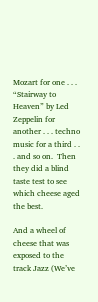Mozart for one . . . “Stairway to Heaven” by Led Zeppelin for another . . . techno music for a third . . . and so on.  Then they did a blind taste test to see which cheese aged the best.

And a wheel of cheese that was exposed to the track Jazz (We’ve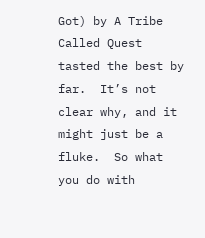Got) by A Tribe Called Quest tasted the best by far.  It’s not clear why, and it might just be a fluke.  So what you do with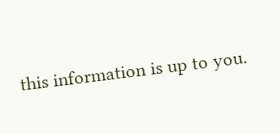this information is up to you.